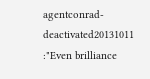agentconrad-deactivated20131011 :"Even brilliance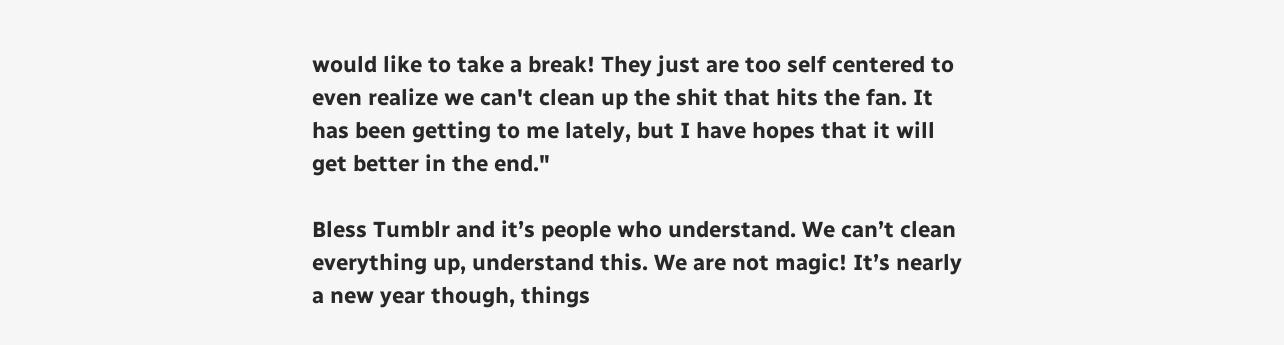would like to take a break! They just are too self centered to even realize we can't clean up the shit that hits the fan. It has been getting to me lately, but I have hopes that it will get better in the end."

Bless Tumblr and it’s people who understand. We can’t clean everything up, understand this. We are not magic! It’s nearly a new year though, things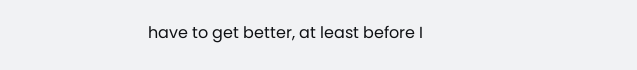have to get better, at least before I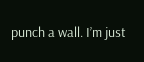punch a wall. I’m just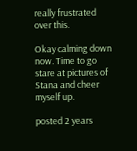really frustrated over this.

Okay calming down now. Time to go stare at pictures of Stana and cheer myself up.

posted 2 years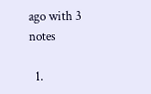ago with 3 notes

  1.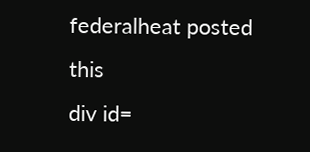federalheat posted this
div id=